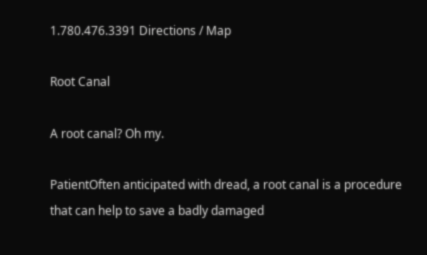1.780.476.3391 Directions / Map

Root Canal

A root canal? Oh my.

PatientOften anticipated with dread, a root canal is a procedure that can help to save a badly damaged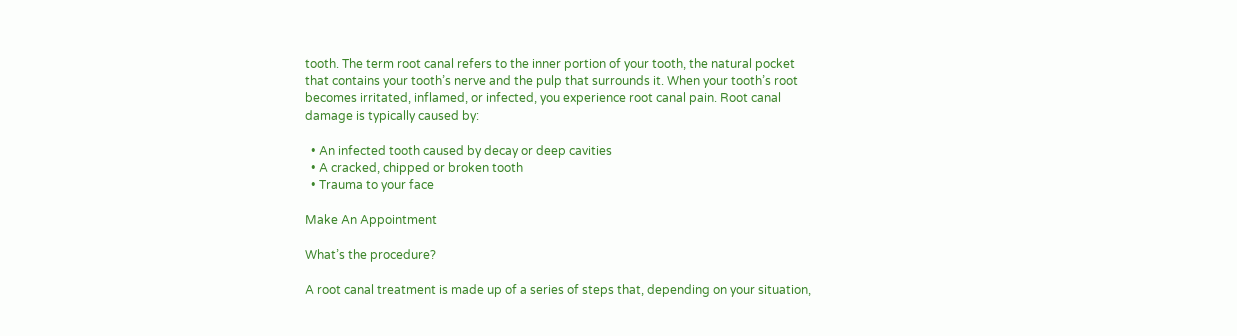tooth. The term root canal refers to the inner portion of your tooth, the natural pocket that contains your tooth’s nerve and the pulp that surrounds it. When your tooth’s root becomes irritated, inflamed, or infected, you experience root canal pain. Root canal damage is typically caused by:

  • An infected tooth caused by decay or deep cavities
  • A cracked, chipped or broken tooth
  • Trauma to your face

Make An Appointment

What’s the procedure?

A root canal treatment is made up of a series of steps that, depending on your situation,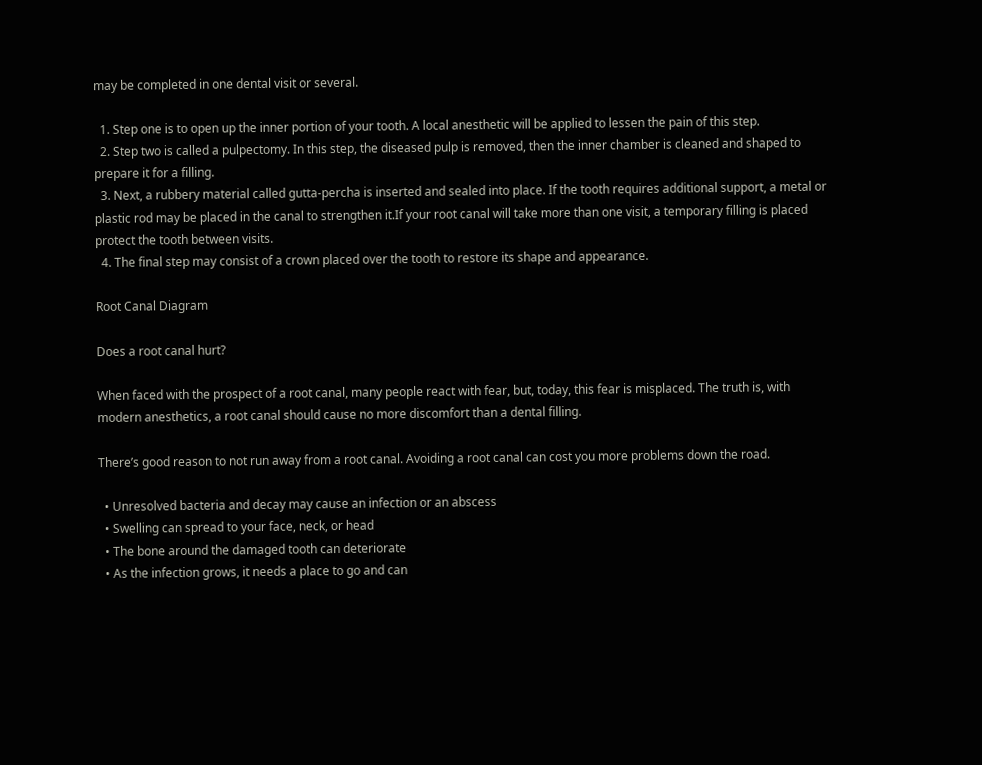may be completed in one dental visit or several.

  1. Step one is to open up the inner portion of your tooth. A local anesthetic will be applied to lessen the pain of this step.
  2. Step two is called a pulpectomy. In this step, the diseased pulp is removed, then the inner chamber is cleaned and shaped to prepare it for a filling.
  3. Next, a rubbery material called gutta-percha is inserted and sealed into place. If the tooth requires additional support, a metal or plastic rod may be placed in the canal to strengthen it.If your root canal will take more than one visit, a temporary filling is placed protect the tooth between visits.
  4. The final step may consist of a crown placed over the tooth to restore its shape and appearance.

Root Canal Diagram

Does a root canal hurt?

When faced with the prospect of a root canal, many people react with fear, but, today, this fear is misplaced. The truth is, with modern anesthetics, a root canal should cause no more discomfort than a dental filling.

There’s good reason to not run away from a root canal. Avoiding a root canal can cost you more problems down the road.

  • Unresolved bacteria and decay may cause an infection or an abscess
  • Swelling can spread to your face, neck, or head
  • The bone around the damaged tooth can deteriorate
  • As the infection grows, it needs a place to go and can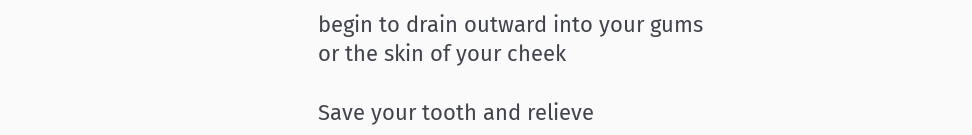begin to drain outward into your gums or the skin of your cheek

Save your tooth and relieve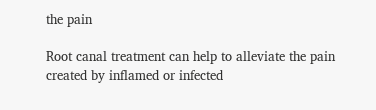the pain

Root canal treatment can help to alleviate the pain created by inflamed or infected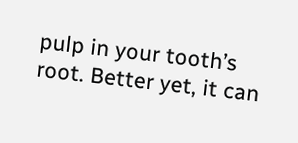pulp in your tooth’s root. Better yet, it can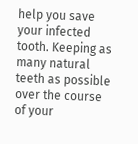help you save your infected tooth. Keeping as many natural teeth as possible over the course of your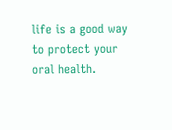life is a good way to protect your oral health.